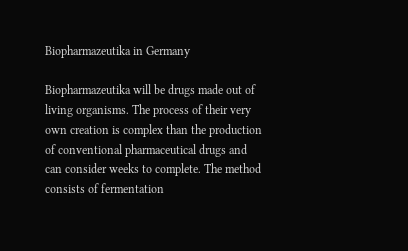Biopharmazeutika in Germany

Biopharmazeutika will be drugs made out of living organisms. The process of their very own creation is complex than the production of conventional pharmaceutical drugs and can consider weeks to complete. The method consists of fermentation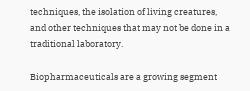techniques, the isolation of living creatures, and other techniques that may not be done in a traditional laboratory.

Biopharmaceuticals are a growing segment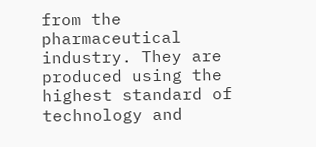from the pharmaceutical industry. They are produced using the highest standard of technology and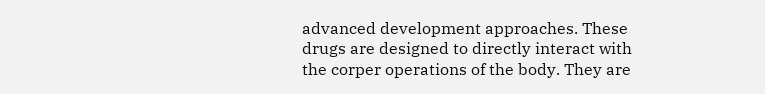advanced development approaches. These drugs are designed to directly interact with the corper operations of the body. They are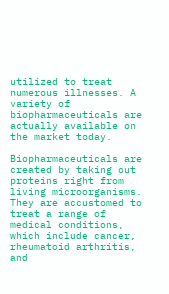utilized to treat numerous illnesses. A variety of biopharmaceuticals are actually available on the market today.

Biopharmaceuticals are created by taking out proteins right from living microorganisms. They are accustomed to treat a range of medical conditions, which include cancer, rheumatoid arthritis, and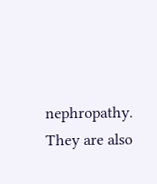nephropathy. They are also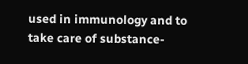used in immunology and to take care of substance-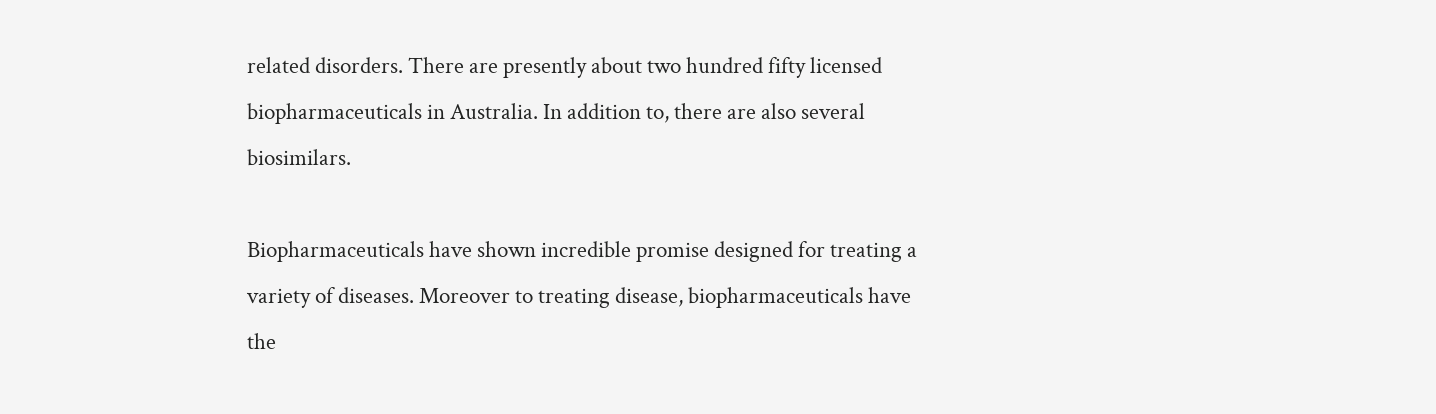related disorders. There are presently about two hundred fifty licensed biopharmaceuticals in Australia. In addition to, there are also several biosimilars.

Biopharmaceuticals have shown incredible promise designed for treating a variety of diseases. Moreover to treating disease, biopharmaceuticals have the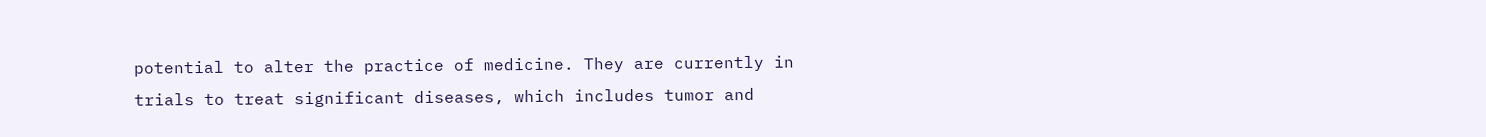potential to alter the practice of medicine. They are currently in trials to treat significant diseases, which includes tumor and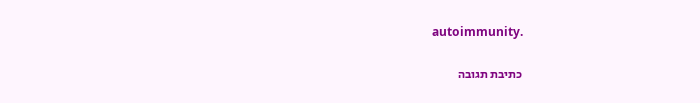autoimmunity.

כתיבת תגובה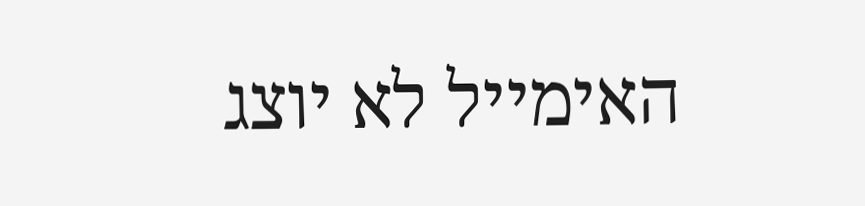האימייל לא יוצג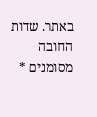באתר. שדות החובה מסומנים *